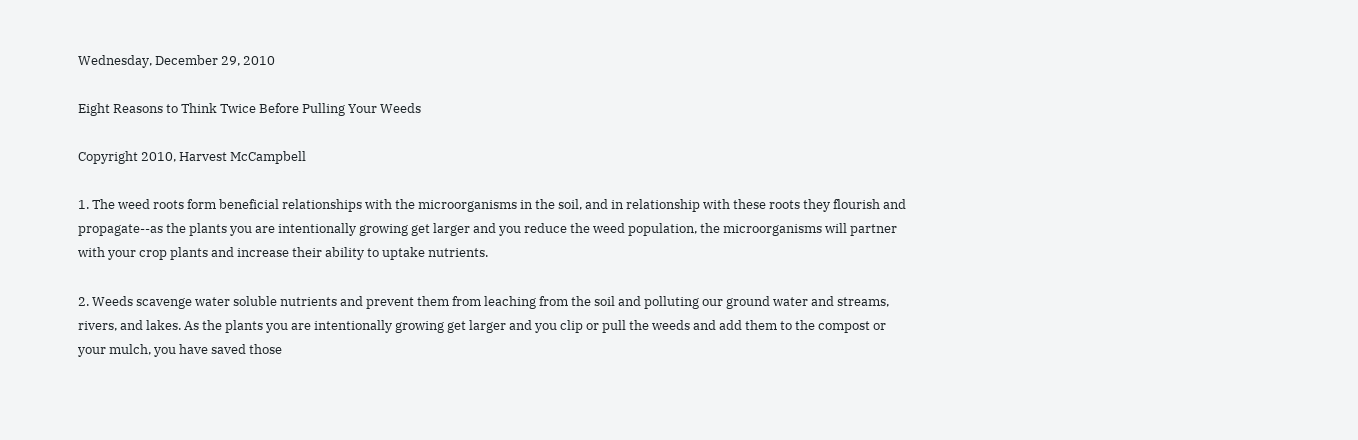Wednesday, December 29, 2010

Eight Reasons to Think Twice Before Pulling Your Weeds

Copyright 2010, Harvest McCampbell

1. The weed roots form beneficial relationships with the microorganisms in the soil, and in relationship with these roots they flourish and propagate--as the plants you are intentionally growing get larger and you reduce the weed population, the microorganisms will partner with your crop plants and increase their ability to uptake nutrients.

2. Weeds scavenge water soluble nutrients and prevent them from leaching from the soil and polluting our ground water and streams, rivers, and lakes. As the plants you are intentionally growing get larger and you clip or pull the weeds and add them to the compost or your mulch, you have saved those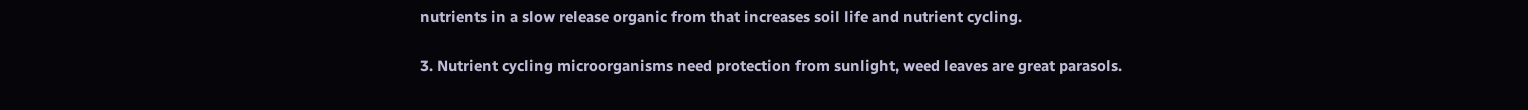nutrients in a slow release organic from that increases soil life and nutrient cycling.

3. Nutrient cycling microorganisms need protection from sunlight, weed leaves are great parasols.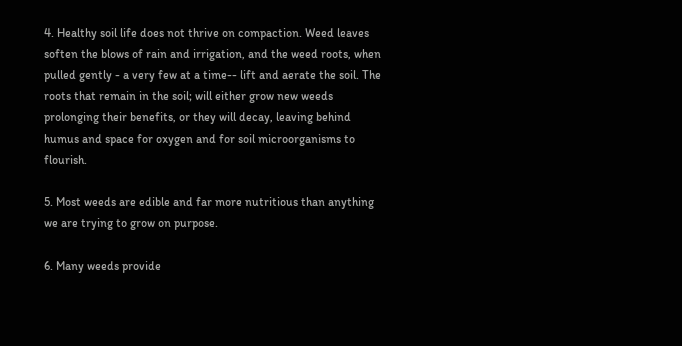4. Healthy soil life does not thrive on compaction. Weed leaves soften the blows of rain and irrigation, and the weed roots, when pulled gently - a very few at a time-- lift and aerate the soil. The roots that remain in the soil; will either grow new weeds prolonging their benefits, or they will decay, leaving behind humus and space for oxygen and for soil microorganisms to flourish.

5. Most weeds are edible and far more nutritious than anything we are trying to grow on purpose.

6. Many weeds provide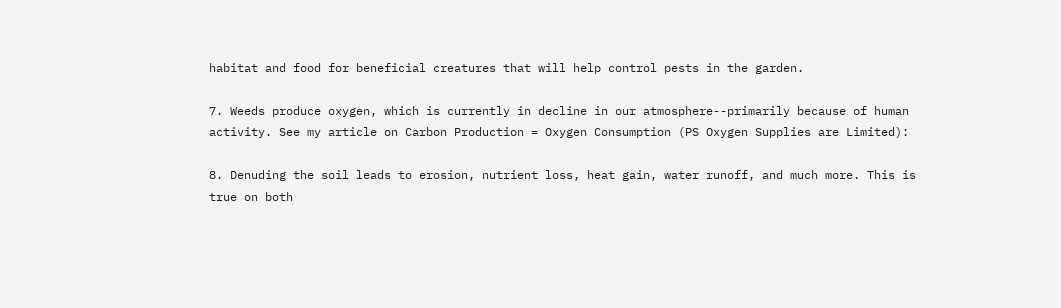habitat and food for beneficial creatures that will help control pests in the garden.

7. Weeds produce oxygen, which is currently in decline in our atmosphere--primarily because of human activity. See my article on Carbon Production = Oxygen Consumption (PS Oxygen Supplies are Limited):

8. Denuding the soil leads to erosion, nutrient loss, heat gain, water runoff, and much more. This is true on both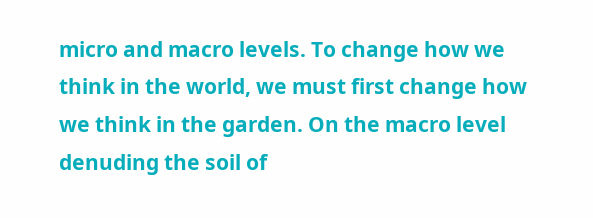micro and macro levels. To change how we think in the world, we must first change how we think in the garden. On the macro level denuding the soil of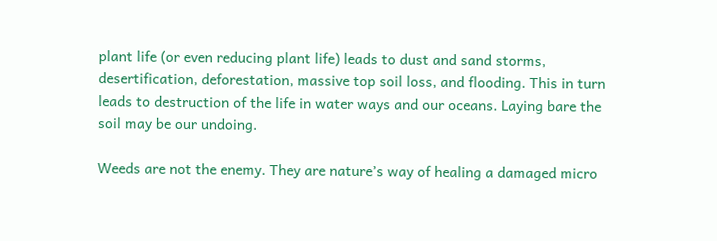plant life (or even reducing plant life) leads to dust and sand storms, desertification, deforestation, massive top soil loss, and flooding. This in turn leads to destruction of the life in water ways and our oceans. Laying bare the soil may be our undoing.

Weeds are not the enemy. They are nature’s way of healing a damaged micro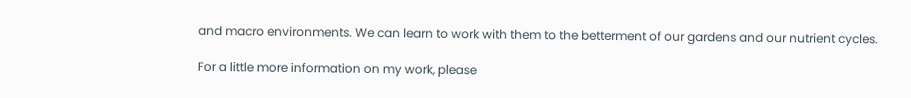and macro environments. We can learn to work with them to the betterment of our gardens and our nutrient cycles.

For a little more information on my work, please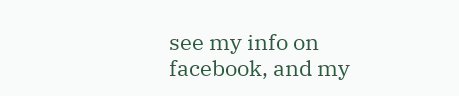see my info on facebook, and my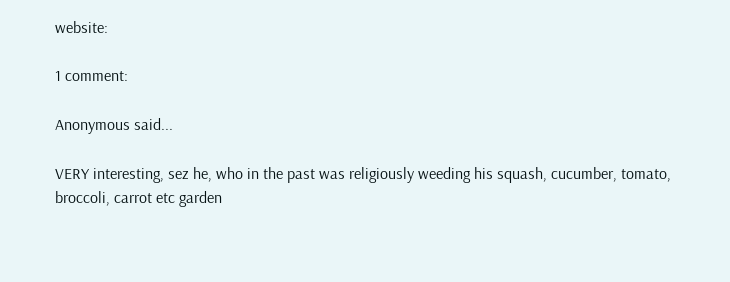website:

1 comment:

Anonymous said...

VERY interesting, sez he, who in the past was religiously weeding his squash, cucumber, tomato, broccoli, carrot etc garden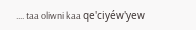.... taa oliwni kaa qe'ciyéw'yew